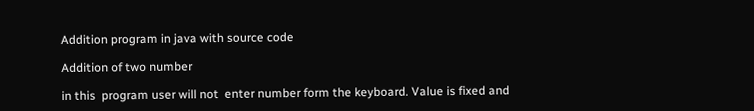Addition program in java with source code

Addition of two number

in this  program user will not  enter number form the keyboard. Value is fixed and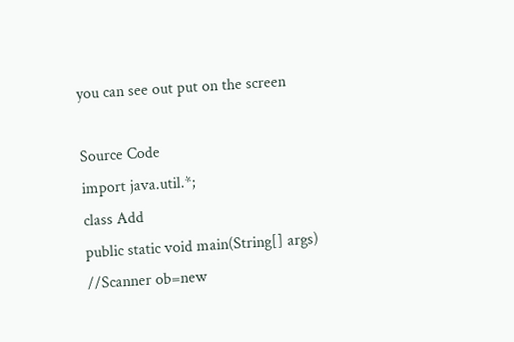you can see out put on the screen

Source Code
import java.util.*;
class Add
public static void main(String[] args)
//Scanner ob=new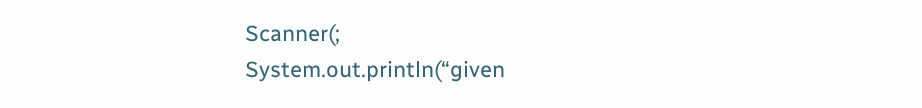Scanner(;
System.out.println(“given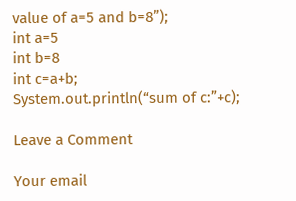value of a=5 and b=8”);
int a=5
int b=8
int c=a+b;
System.out.println(“sum of c:”+c);

Leave a Comment

Your email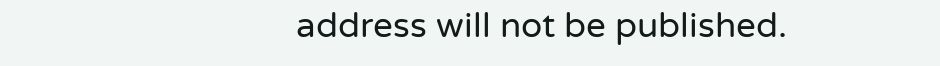address will not be published.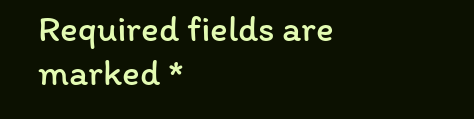Required fields are marked *